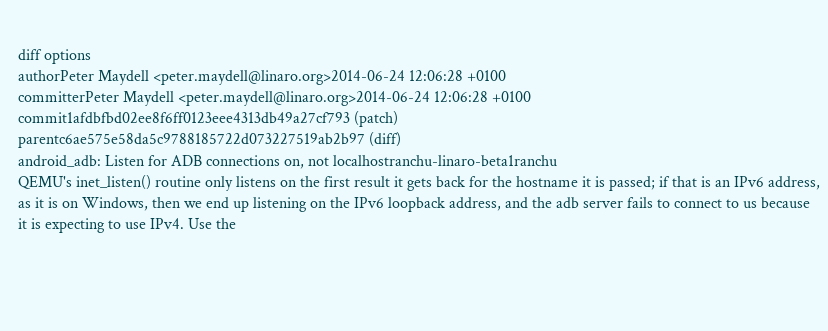diff options
authorPeter Maydell <peter.maydell@linaro.org>2014-06-24 12:06:28 +0100
committerPeter Maydell <peter.maydell@linaro.org>2014-06-24 12:06:28 +0100
commit1afdbfbd02ee8f6ff0123eee4313db49a27cf793 (patch)
parentc6ae575e58da5c9788185722d073227519ab2b97 (diff)
android_adb: Listen for ADB connections on, not localhostranchu-linaro-beta1ranchu
QEMU's inet_listen() routine only listens on the first result it gets back for the hostname it is passed; if that is an IPv6 address, as it is on Windows, then we end up listening on the IPv6 loopback address, and the adb server fails to connect to us because it is expecting to use IPv4. Use the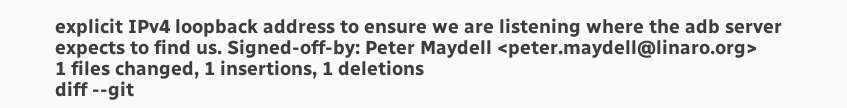explicit IPv4 loopback address to ensure we are listening where the adb server expects to find us. Signed-off-by: Peter Maydell <peter.maydell@linaro.org>
1 files changed, 1 insertions, 1 deletions
diff --git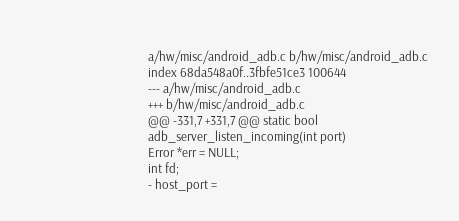a/hw/misc/android_adb.c b/hw/misc/android_adb.c
index 68da548a0f..3fbfe51ce3 100644
--- a/hw/misc/android_adb.c
+++ b/hw/misc/android_adb.c
@@ -331,7 +331,7 @@ static bool adb_server_listen_incoming(int port)
Error *err = NULL;
int fd;
- host_port =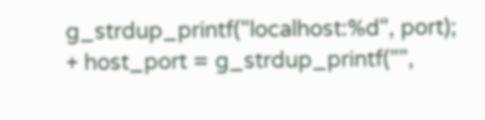g_strdup_printf("localhost:%d", port);
+ host_port = g_strdup_printf("",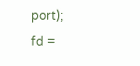port);
fd =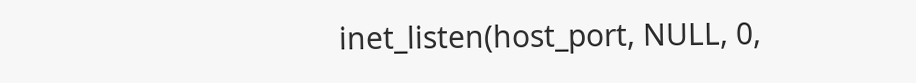inet_listen(host_port, NULL, 0,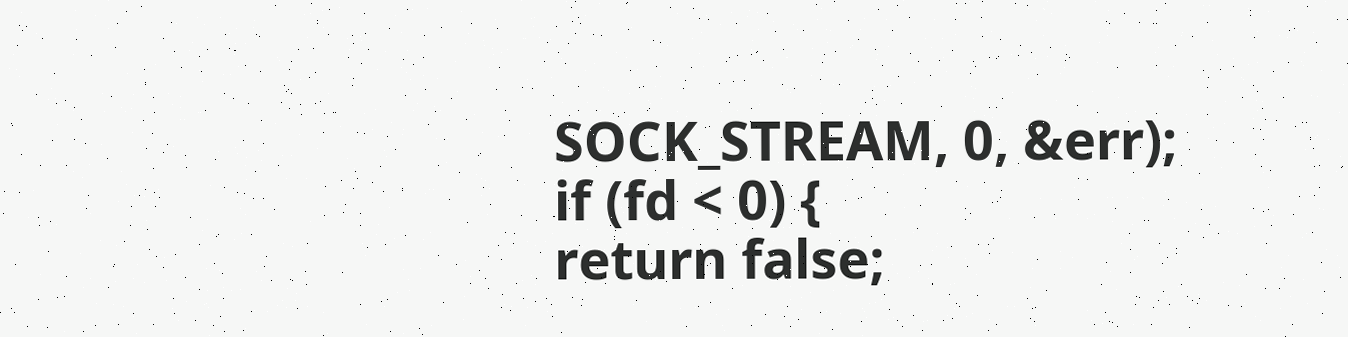SOCK_STREAM, 0, &err);
if (fd < 0) {
return false;